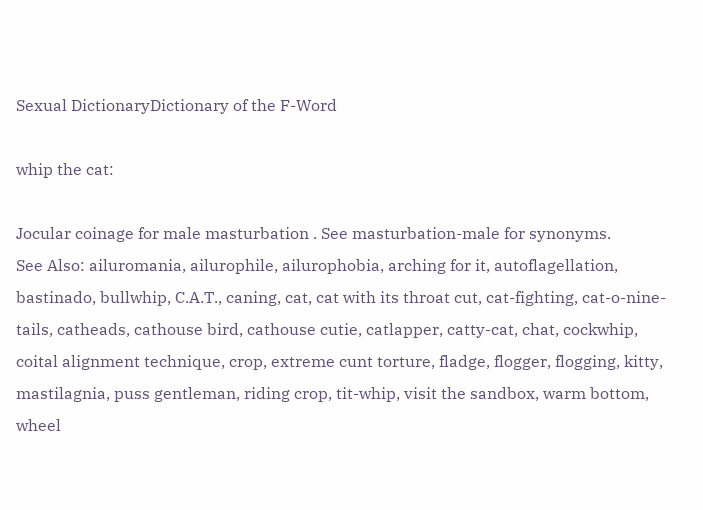Sexual DictionaryDictionary of the F-Word

whip the cat:

Jocular coinage for male masturbation . See masturbation-male for synonyms.
See Also: ailuromania, ailurophile, ailurophobia, arching for it, autoflagellation, bastinado, bullwhip, C.A.T., caning, cat, cat with its throat cut, cat-fighting, cat-o-nine-tails, catheads, cathouse bird, cathouse cutie, catlapper, catty-cat, chat, cockwhip, coital alignment technique, crop, extreme cunt torture, fladge, flogger, flogging, kitty, mastilagnia, puss gentleman, riding crop, tit-whip, visit the sandbox, warm bottom, wheel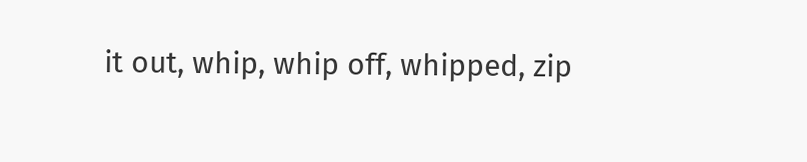it out, whip, whip off, whipped, zip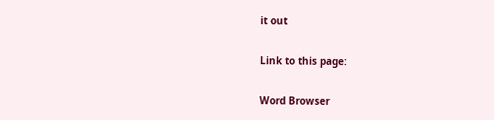it out

Link to this page:

Word Browser